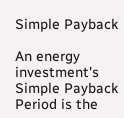Simple Payback

An energy investment's Simple Payback Period is the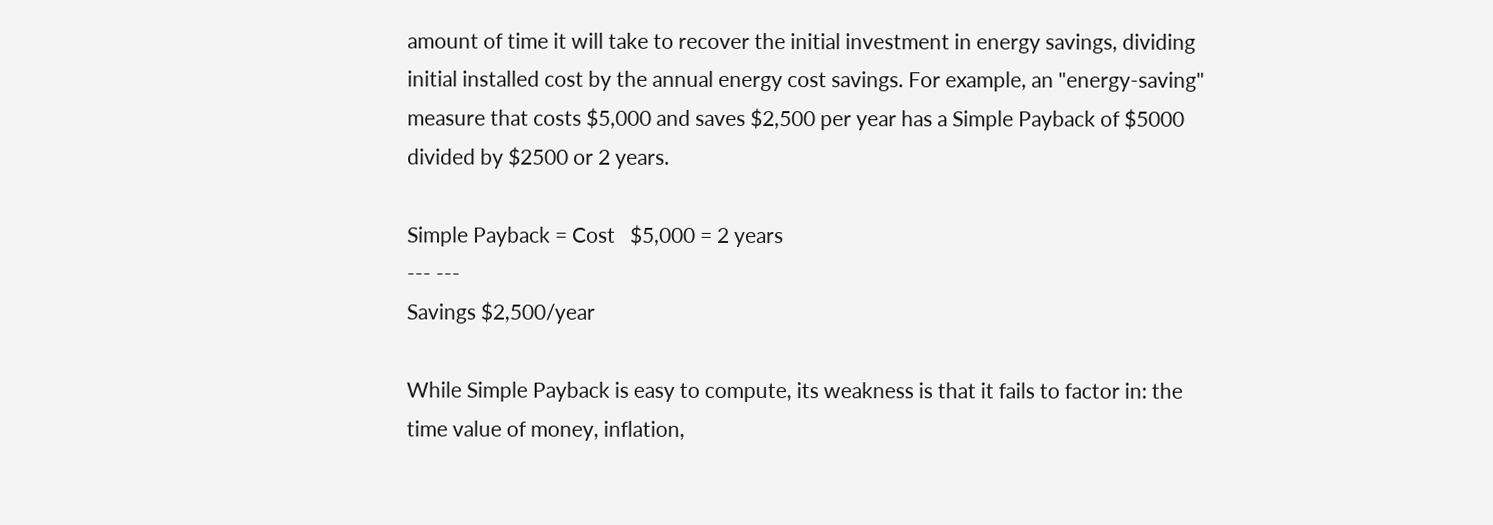amount of time it will take to recover the initial investment in energy savings, dividing initial installed cost by the annual energy cost savings. For example, an "energy-saving" measure that costs $5,000 and saves $2,500 per year has a Simple Payback of $5000 divided by $2500 or 2 years.

Simple Payback = Cost   $5,000 = 2 years
--- ---
Savings $2,500/year

While Simple Payback is easy to compute, its weakness is that it fails to factor in: the time value of money, inflation,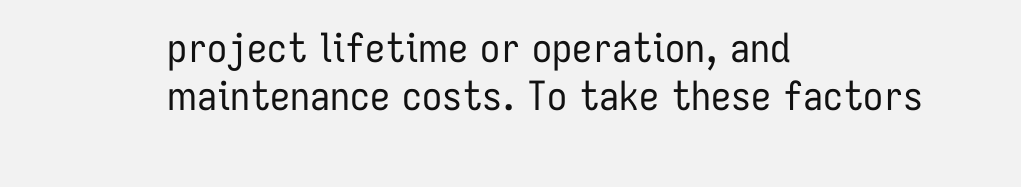project lifetime or operation, and maintenance costs. To take these factors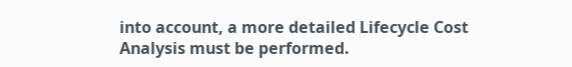into account, a more detailed Lifecycle Cost Analysis must be performed.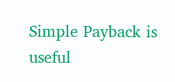Simple Payback is useful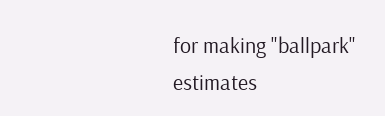for making "ballpark" estimates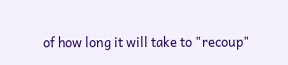of how long it will take to "recoup"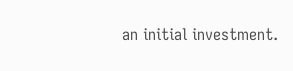an initial investment.